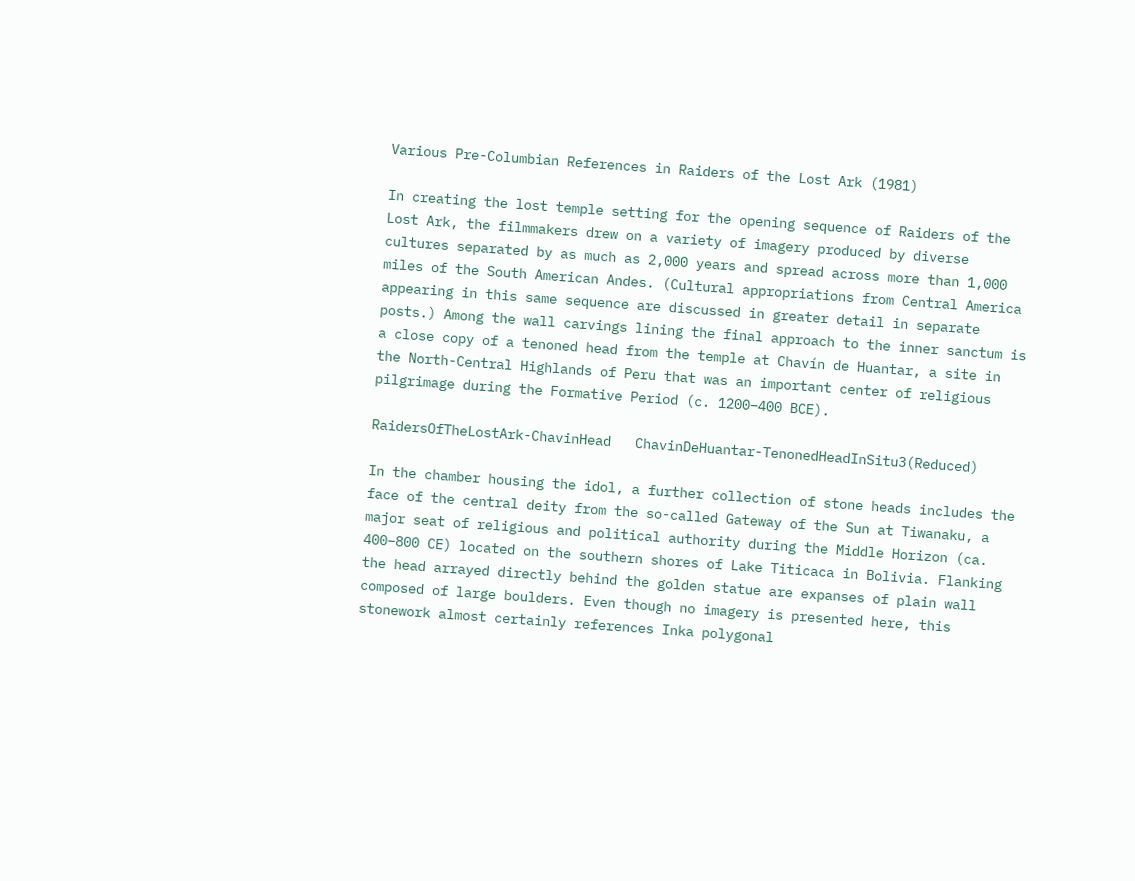Various Pre-Columbian References in Raiders of the Lost Ark (1981)

In creating the lost temple setting for the opening sequence of Raiders of the Lost Ark, the filmmakers drew on a variety of imagery produced by diverse cultures separated by as much as 2,000 years and spread across more than 1,000 miles of the South American Andes. (Cultural appropriations from Central America appearing in this same sequence are discussed in greater detail in separate posts.) Among the wall carvings lining the final approach to the inner sanctum is a close copy of a tenoned head from the temple at Chavín de Huantar, a site in the North-Central Highlands of Peru that was an important center of religious pilgrimage during the Formative Period (c. 1200–400 BCE).

RaidersOfTheLostArk-ChavinHead   ChavinDeHuantar-TenonedHeadInSitu3(Reduced)

In the chamber housing the idol, a further collection of stone heads includes the face of the central deity from the so-called Gateway of the Sun at Tiwanaku, a major seat of religious and political authority during the Middle Horizon (ca. 400–800 CE) located on the southern shores of Lake Titicaca in Bolivia. Flanking the head arrayed directly behind the golden statue are expanses of plain wall composed of large boulders. Even though no imagery is presented here, this stonework almost certainly references Inka polygonal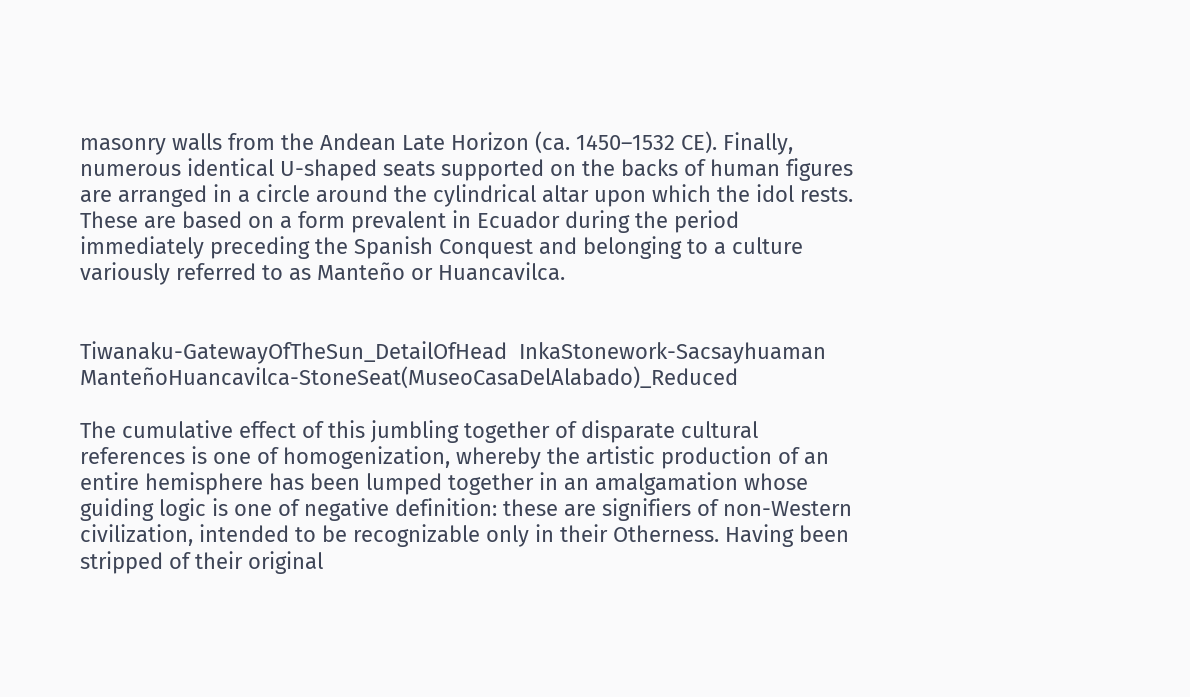masonry walls from the Andean Late Horizon (ca. 1450–1532 CE). Finally, numerous identical U-shaped seats supported on the backs of human figures are arranged in a circle around the cylindrical altar upon which the idol rests. These are based on a form prevalent in Ecuador during the period immediately preceding the Spanish Conquest and belonging to a culture variously referred to as Manteño or Huancavilca.


Tiwanaku-GatewayOfTheSun_DetailOfHead  InkaStonework-Sacsayhuaman  ManteñoHuancavilca-StoneSeat(MuseoCasaDelAlabado)_Reduced

The cumulative effect of this jumbling together of disparate cultural references is one of homogenization, whereby the artistic production of an entire hemisphere has been lumped together in an amalgamation whose guiding logic is one of negative definition: these are signifiers of non-Western civilization, intended to be recognizable only in their Otherness. Having been stripped of their original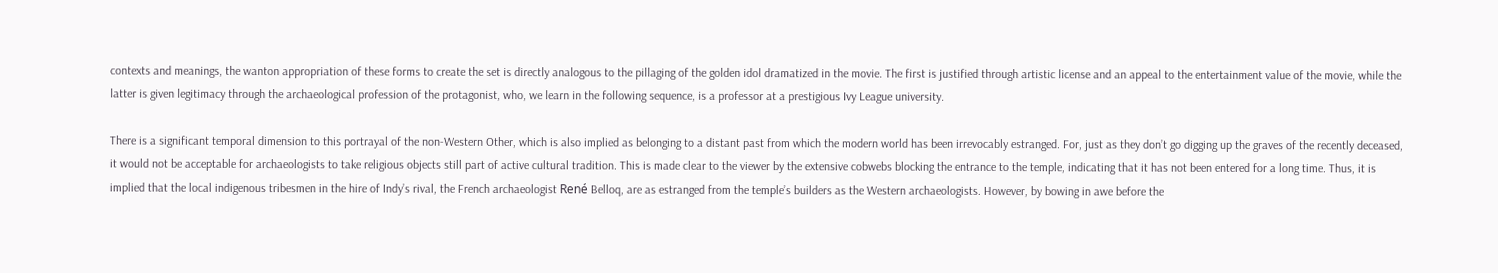contexts and meanings, the wanton appropriation of these forms to create the set is directly analogous to the pillaging of the golden idol dramatized in the movie. The first is justified through artistic license and an appeal to the entertainment value of the movie, while the latter is given legitimacy through the archaeological profession of the protagonist, who, we learn in the following sequence, is a professor at a prestigious Ivy League university.

There is a significant temporal dimension to this portrayal of the non-Western Other, which is also implied as belonging to a distant past from which the modern world has been irrevocably estranged. For, just as they don’t go digging up the graves of the recently deceased, it would not be acceptable for archaeologists to take religious objects still part of active cultural tradition. This is made clear to the viewer by the extensive cobwebs blocking the entrance to the temple, indicating that it has not been entered for a long time. Thus, it is implied that the local indigenous tribesmen in the hire of Indy’s rival, the French archaeologist René Belloq, are as estranged from the temple’s builders as the Western archaeologists. However, by bowing in awe before the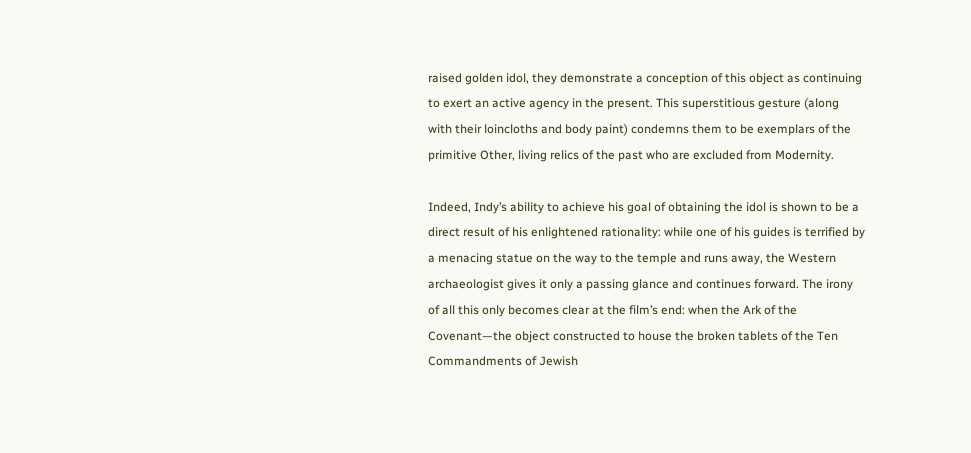raised golden idol, they demonstrate a conception of this object as continuing to exert an active agency in the present. This superstitious gesture (along with their loincloths and body paint) condemns them to be exemplars of the primitive Other, living relics of the past who are excluded from Modernity.

Indeed, Indy’s ability to achieve his goal of obtaining the idol is shown to be a direct result of his enlightened rationality: while one of his guides is terrified by a menacing statue on the way to the temple and runs away, the Western archaeologist gives it only a passing glance and continues forward. The irony of all this only becomes clear at the film’s end: when the Ark of the Covenant—the object constructed to house the broken tablets of the Ten Commandments of Jewish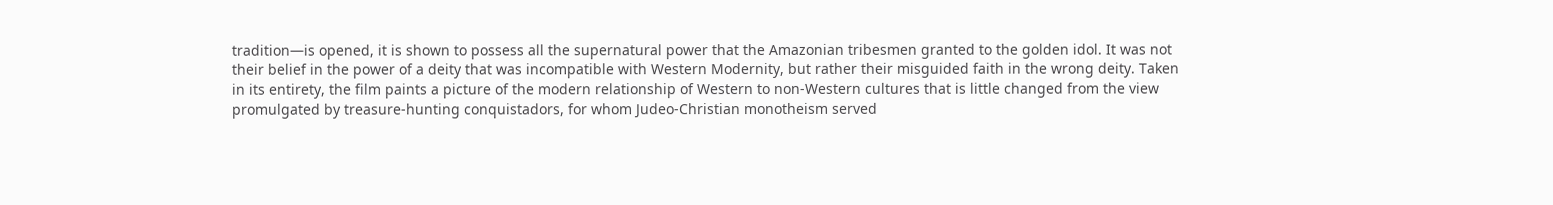tradition—is opened, it is shown to possess all the supernatural power that the Amazonian tribesmen granted to the golden idol. It was not their belief in the power of a deity that was incompatible with Western Modernity, but rather their misguided faith in the wrong deity. Taken in its entirety, the film paints a picture of the modern relationship of Western to non-Western cultures that is little changed from the view promulgated by treasure-hunting conquistadors, for whom Judeo-Christian monotheism served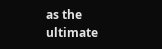as the ultimate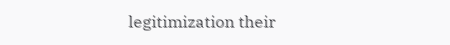legitimization their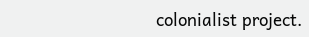colonialist project.